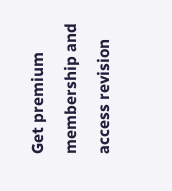Get premium membership and access revision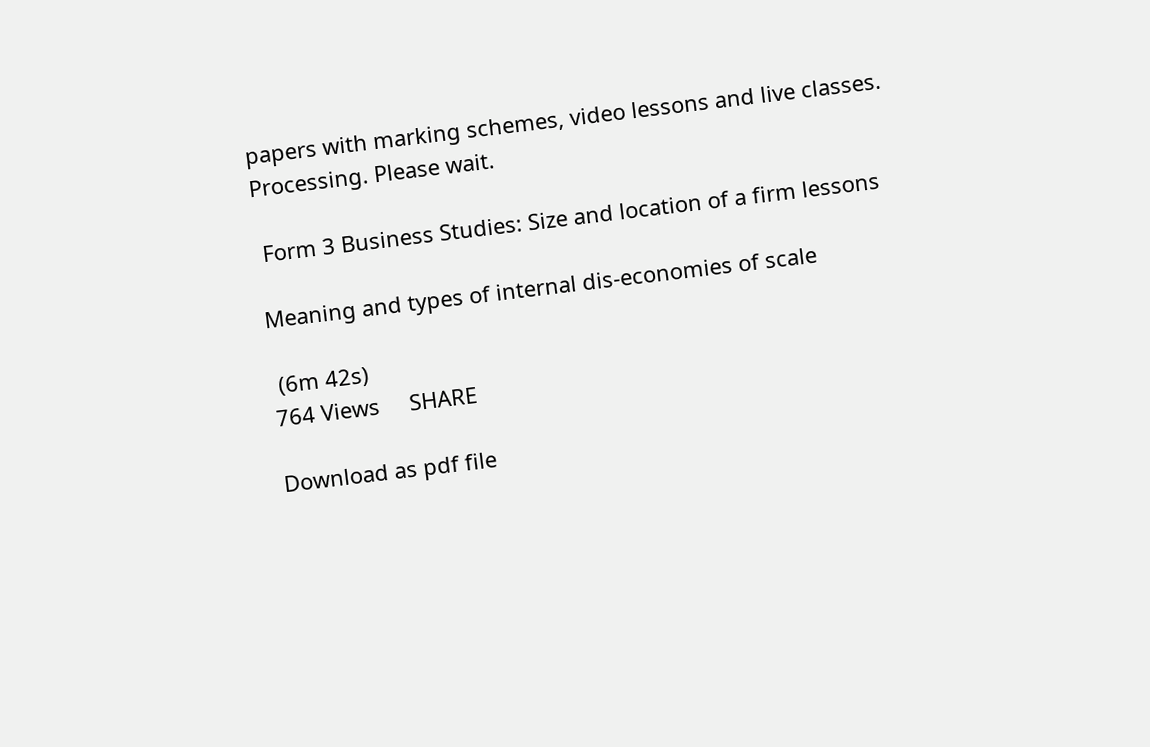papers with marking schemes, video lessons and live classes.
Processing. Please wait.

 Form 3 Business Studies: Size and location of a firm lessons

Meaning and types of internal dis-economies of scale

 (6m 42s)
764 Views     SHARE

Download as pdf file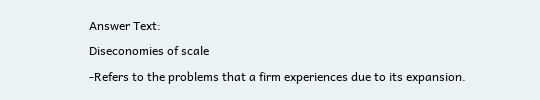Answer Text:
Diseconomies of scale
-Refers to the problems that a firm experiences due to its expansion.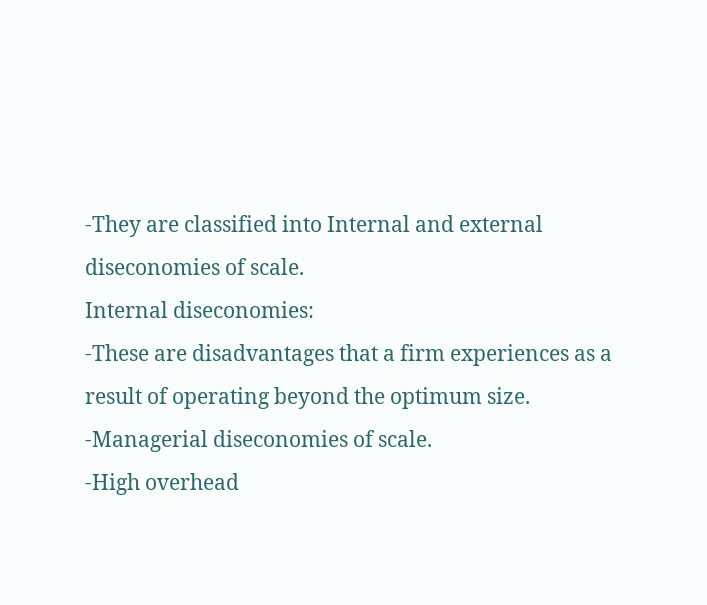-They are classified into Internal and external diseconomies of scale.
Internal diseconomies:
-These are disadvantages that a firm experiences as a result of operating beyond the optimum size.
-Managerial diseconomies of scale.
-High overhead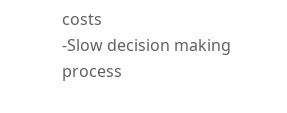costs
-Slow decision making process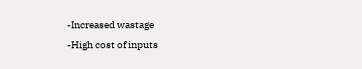-Increased wastage
-High cost of inputs